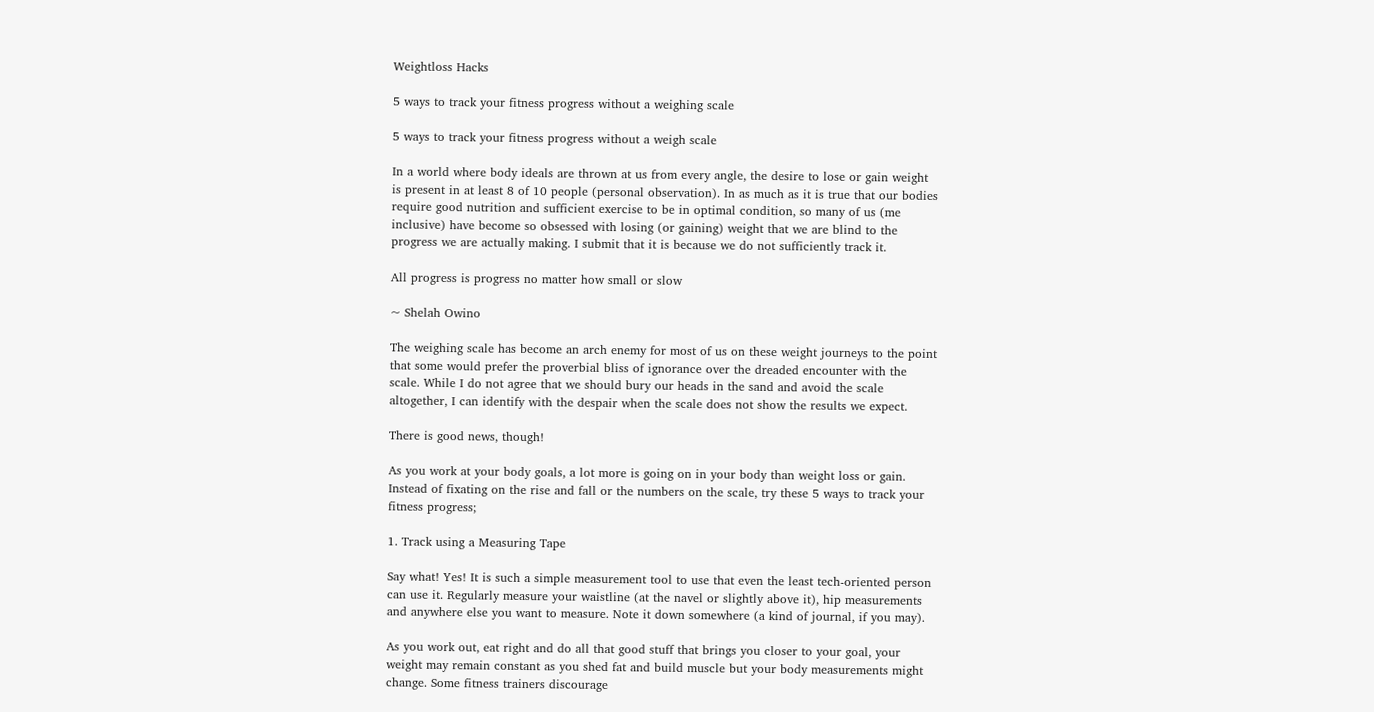Weightloss Hacks

5 ways to track your fitness progress without a weighing scale

5 ways to track your fitness progress without a weigh scale

In a world where body ideals are thrown at us from every angle, the desire to lose or gain weight is present in at least 8 of 10 people (personal observation). In as much as it is true that our bodies require good nutrition and sufficient exercise to be in optimal condition, so many of us (me inclusive) have become so obsessed with losing (or gaining) weight that we are blind to the progress we are actually making. I submit that it is because we do not sufficiently track it.

All progress is progress no matter how small or slow

~ Shelah Owino

The weighing scale has become an arch enemy for most of us on these weight journeys to the point that some would prefer the proverbial bliss of ignorance over the dreaded encounter with the scale. While I do not agree that we should bury our heads in the sand and avoid the scale altogether, I can identify with the despair when the scale does not show the results we expect.

There is good news, though!

As you work at your body goals, a lot more is going on in your body than weight loss or gain. Instead of fixating on the rise and fall or the numbers on the scale, try these 5 ways to track your fitness progress;

1. Track using a Measuring Tape

Say what! Yes! It is such a simple measurement tool to use that even the least tech-oriented person can use it. Regularly measure your waistline (at the navel or slightly above it), hip measurements and anywhere else you want to measure. Note it down somewhere (a kind of journal, if you may).

As you work out, eat right and do all that good stuff that brings you closer to your goal, your weight may remain constant as you shed fat and build muscle but your body measurements might change. Some fitness trainers discourage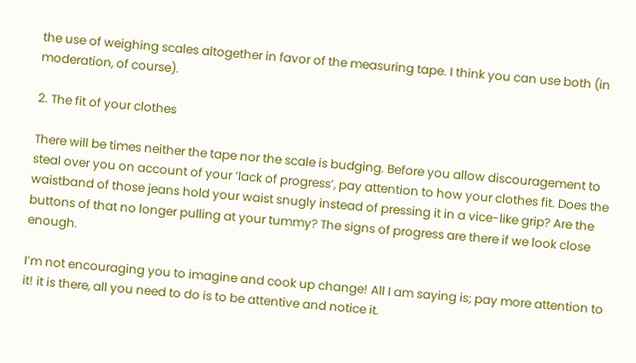the use of weighing scales altogether in favor of the measuring tape. I think you can use both (in moderation, of course).

2. The fit of your clothes

There will be times neither the tape nor the scale is budging. Before you allow discouragement to steal over you on account of your ‘lack of progress’, pay attention to how your clothes fit. Does the waistband of those jeans hold your waist snugly instead of pressing it in a vice-like grip? Are the buttons of that no longer pulling at your tummy? The signs of progress are there if we look close enough.

I’m not encouraging you to imagine and cook up change! All I am saying is; pay more attention to it! it is there, all you need to do is to be attentive and notice it.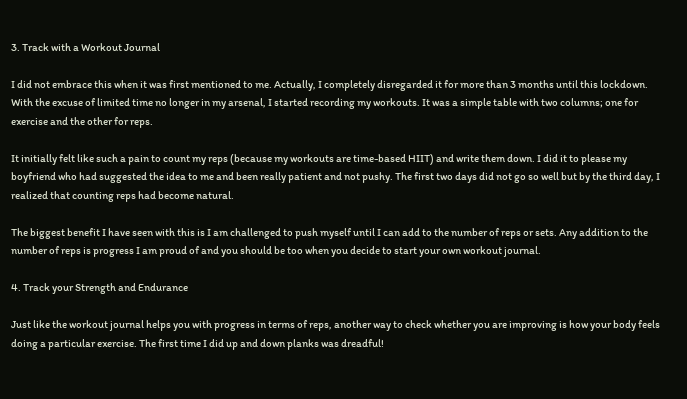3. Track with a Workout Journal

I did not embrace this when it was first mentioned to me. Actually, I completely disregarded it for more than 3 months until this lockdown. With the excuse of limited time no longer in my arsenal, I started recording my workouts. It was a simple table with two columns; one for exercise and the other for reps.

It initially felt like such a pain to count my reps (because my workouts are time-based HIIT) and write them down. I did it to please my boyfriend who had suggested the idea to me and been really patient and not pushy. The first two days did not go so well but by the third day, I realized that counting reps had become natural.

The biggest benefit I have seen with this is I am challenged to push myself until I can add to the number of reps or sets. Any addition to the number of reps is progress I am proud of and you should be too when you decide to start your own workout journal.

4. Track your Strength and Endurance

Just like the workout journal helps you with progress in terms of reps, another way to check whether you are improving is how your body feels doing a particular exercise. The first time I did up and down planks was dreadful!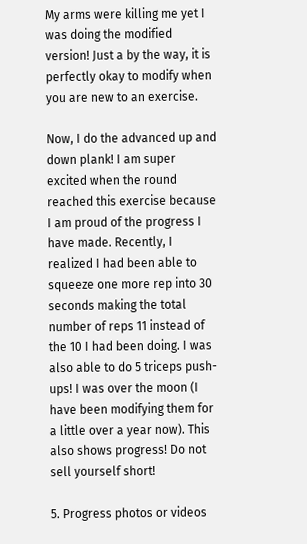My arms were killing me yet I was doing the modified version! Just a by the way, it is perfectly okay to modify when you are new to an exercise.

Now, I do the advanced up and down plank! I am super excited when the round reached this exercise because I am proud of the progress I have made. Recently, I realized I had been able to squeeze one more rep into 30 seconds making the total number of reps 11 instead of the 10 I had been doing. I was also able to do 5 triceps push-ups! I was over the moon (I have been modifying them for a little over a year now). This also shows progress! Do not sell yourself short!

5. Progress photos or videos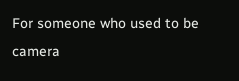For someone who used to be camera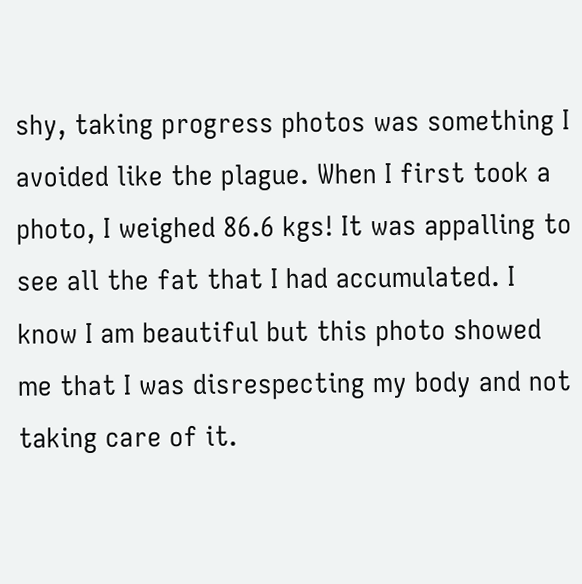shy, taking progress photos was something I avoided like the plague. When I first took a photo, I weighed 86.6 kgs! It was appalling to see all the fat that I had accumulated. I know I am beautiful but this photo showed me that I was disrespecting my body and not taking care of it.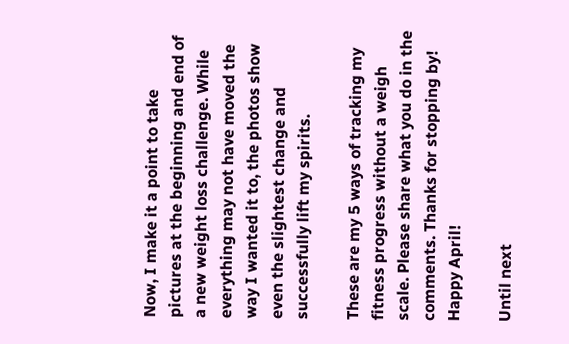Now, I make it a point to take pictures at the beginning and end of a new weight loss challenge. While everything may not have moved the way I wanted it to, the photos show even the slightest change and successfully lift my spirits.

These are my 5 ways of tracking my fitness progress without a weigh scale. Please share what you do in the comments. Thanks for stopping by! Happy April!

Until next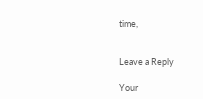time,


Leave a Reply

Your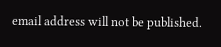email address will not be published.